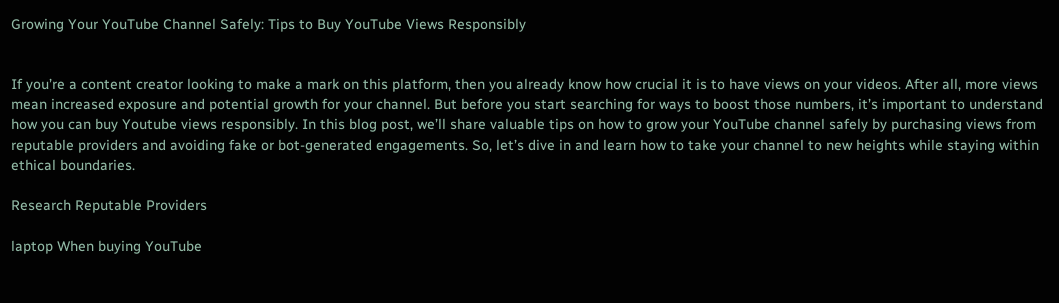Growing Your YouTube Channel Safely: Tips to Buy YouTube Views Responsibly


If you’re a content creator looking to make a mark on this platform, then you already know how crucial it is to have views on your videos. After all, more views mean increased exposure and potential growth for your channel. But before you start searching for ways to boost those numbers, it’s important to understand how you can buy Youtube views responsibly. In this blog post, we’ll share valuable tips on how to grow your YouTube channel safely by purchasing views from reputable providers and avoiding fake or bot-generated engagements. So, let’s dive in and learn how to take your channel to new heights while staying within ethical boundaries.

Research Reputable Providers

laptop When buying YouTube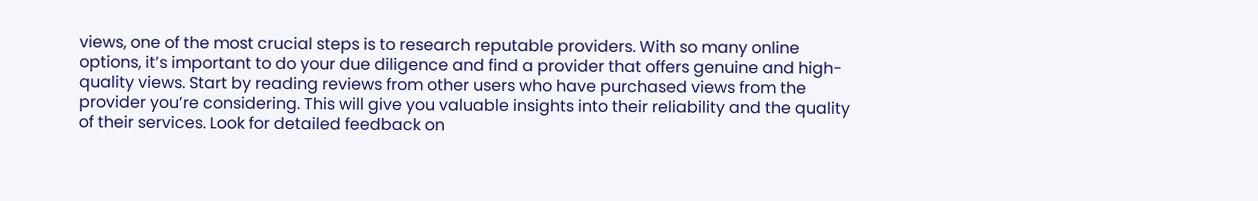views, one of the most crucial steps is to research reputable providers. With so many online options, it’s important to do your due diligence and find a provider that offers genuine and high-quality views. Start by reading reviews from other users who have purchased views from the provider you’re considering. This will give you valuable insights into their reliability and the quality of their services. Look for detailed feedback on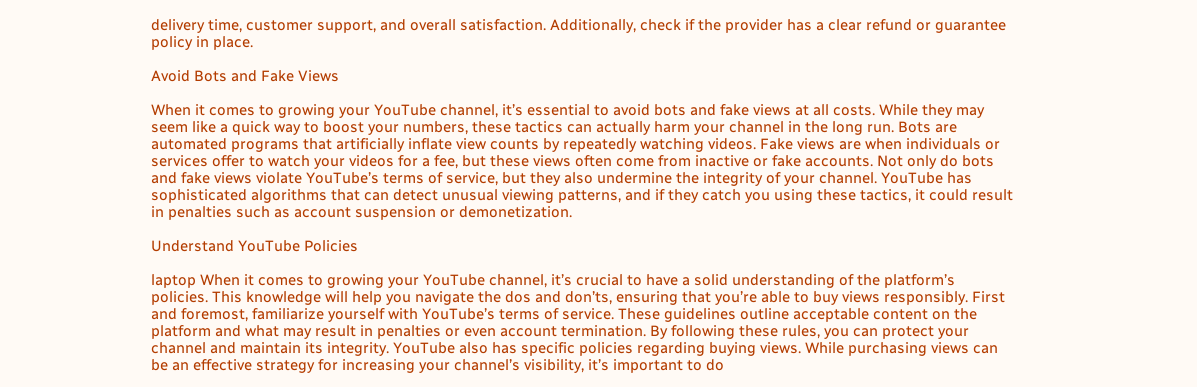delivery time, customer support, and overall satisfaction. Additionally, check if the provider has a clear refund or guarantee policy in place.

Avoid Bots and Fake Views

When it comes to growing your YouTube channel, it’s essential to avoid bots and fake views at all costs. While they may seem like a quick way to boost your numbers, these tactics can actually harm your channel in the long run. Bots are automated programs that artificially inflate view counts by repeatedly watching videos. Fake views are when individuals or services offer to watch your videos for a fee, but these views often come from inactive or fake accounts. Not only do bots and fake views violate YouTube’s terms of service, but they also undermine the integrity of your channel. YouTube has sophisticated algorithms that can detect unusual viewing patterns, and if they catch you using these tactics, it could result in penalties such as account suspension or demonetization.

Understand YouTube Policies

laptop When it comes to growing your YouTube channel, it’s crucial to have a solid understanding of the platform’s policies. This knowledge will help you navigate the dos and don’ts, ensuring that you’re able to buy views responsibly. First and foremost, familiarize yourself with YouTube’s terms of service. These guidelines outline acceptable content on the platform and what may result in penalties or even account termination. By following these rules, you can protect your channel and maintain its integrity. YouTube also has specific policies regarding buying views. While purchasing views can be an effective strategy for increasing your channel’s visibility, it’s important to do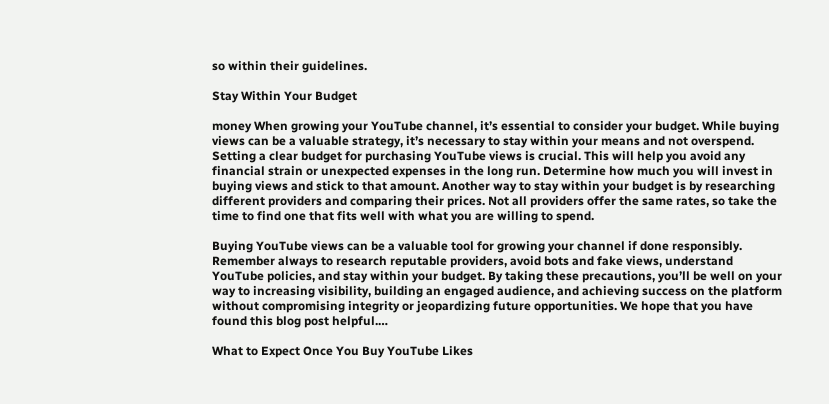so within their guidelines.

Stay Within Your Budget

money When growing your YouTube channel, it’s essential to consider your budget. While buying views can be a valuable strategy, it’s necessary to stay within your means and not overspend. Setting a clear budget for purchasing YouTube views is crucial. This will help you avoid any financial strain or unexpected expenses in the long run. Determine how much you will invest in buying views and stick to that amount. Another way to stay within your budget is by researching different providers and comparing their prices. Not all providers offer the same rates, so take the time to find one that fits well with what you are willing to spend.

Buying YouTube views can be a valuable tool for growing your channel if done responsibly. Remember always to research reputable providers, avoid bots and fake views, understand YouTube policies, and stay within your budget. By taking these precautions, you’ll be well on your way to increasing visibility, building an engaged audience, and achieving success on the platform without compromising integrity or jeopardizing future opportunities. We hope that you have found this blog post helpful.…

What to Expect Once You Buy YouTube Likes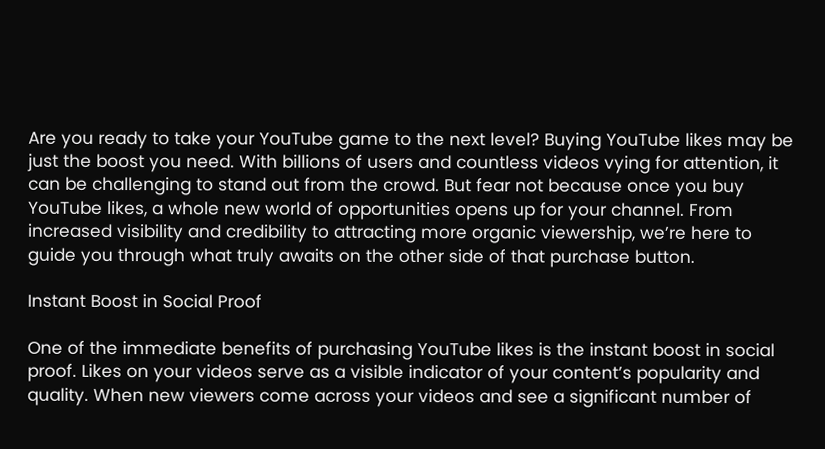Are you ready to take your YouTube game to the next level? Buying YouTube likes may be just the boost you need. With billions of users and countless videos vying for attention, it can be challenging to stand out from the crowd. But fear not because once you buy YouTube likes, a whole new world of opportunities opens up for your channel. From increased visibility and credibility to attracting more organic viewership, we’re here to guide you through what truly awaits on the other side of that purchase button.

Instant Boost in Social Proof

One of the immediate benefits of purchasing YouTube likes is the instant boost in social proof. Likes on your videos serve as a visible indicator of your content’s popularity and quality. When new viewers come across your videos and see a significant number of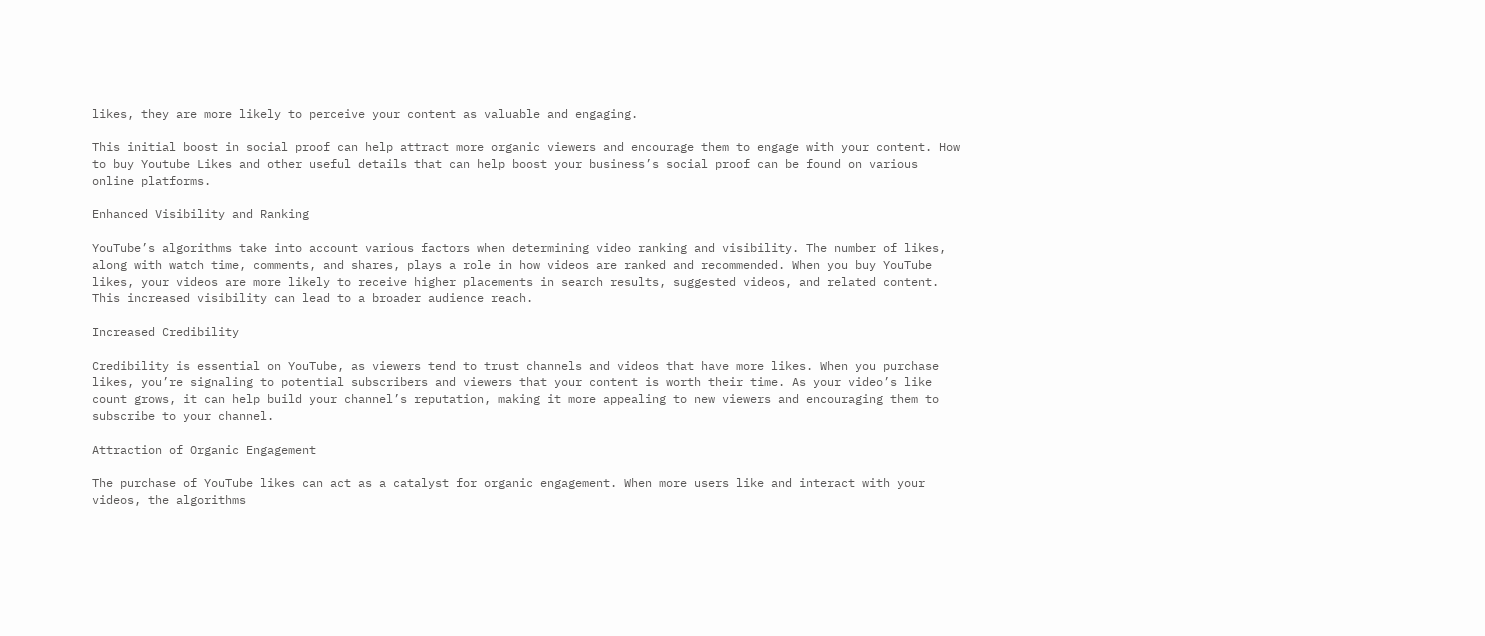likes, they are more likely to perceive your content as valuable and engaging.

This initial boost in social proof can help attract more organic viewers and encourage them to engage with your content. How to buy Youtube Likes and other useful details that can help boost your business’s social proof can be found on various online platforms.

Enhanced Visibility and Ranking

YouTube’s algorithms take into account various factors when determining video ranking and visibility. The number of likes, along with watch time, comments, and shares, plays a role in how videos are ranked and recommended. When you buy YouTube likes, your videos are more likely to receive higher placements in search results, suggested videos, and related content. This increased visibility can lead to a broader audience reach.

Increased Credibility

Credibility is essential on YouTube, as viewers tend to trust channels and videos that have more likes. When you purchase likes, you’re signaling to potential subscribers and viewers that your content is worth their time. As your video’s like count grows, it can help build your channel’s reputation, making it more appealing to new viewers and encouraging them to subscribe to your channel.

Attraction of Organic Engagement

The purchase of YouTube likes can act as a catalyst for organic engagement. When more users like and interact with your videos, the algorithms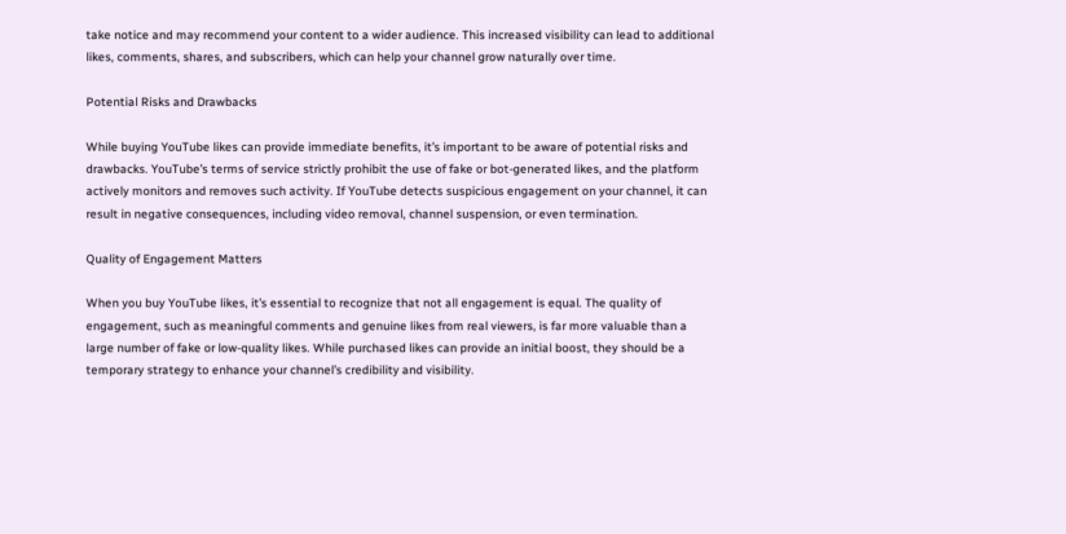take notice and may recommend your content to a wider audience. This increased visibility can lead to additional likes, comments, shares, and subscribers, which can help your channel grow naturally over time.

Potential Risks and Drawbacks

While buying YouTube likes can provide immediate benefits, it’s important to be aware of potential risks and drawbacks. YouTube’s terms of service strictly prohibit the use of fake or bot-generated likes, and the platform actively monitors and removes such activity. If YouTube detects suspicious engagement on your channel, it can result in negative consequences, including video removal, channel suspension, or even termination.

Quality of Engagement Matters

When you buy YouTube likes, it’s essential to recognize that not all engagement is equal. The quality of engagement, such as meaningful comments and genuine likes from real viewers, is far more valuable than a large number of fake or low-quality likes. While purchased likes can provide an initial boost, they should be a temporary strategy to enhance your channel’s credibility and visibility.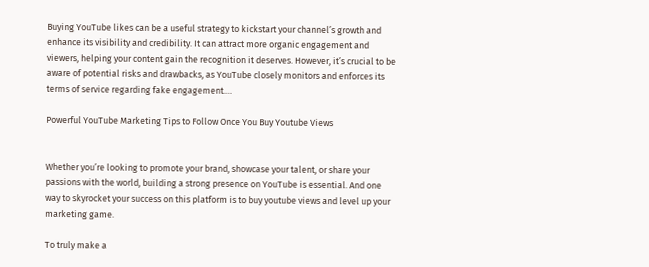Buying YouTube likes can be a useful strategy to kickstart your channel’s growth and enhance its visibility and credibility. It can attract more organic engagement and viewers, helping your content gain the recognition it deserves. However, it’s crucial to be aware of potential risks and drawbacks, as YouTube closely monitors and enforces its terms of service regarding fake engagement.…

Powerful YouTube Marketing Tips to Follow Once You Buy Youtube Views


Whether you’re looking to promote your brand, showcase your talent, or share your passions with the world, building a strong presence on YouTube is essential. And one way to skyrocket your success on this platform is to buy youtube views and level up your marketing game.

To truly make a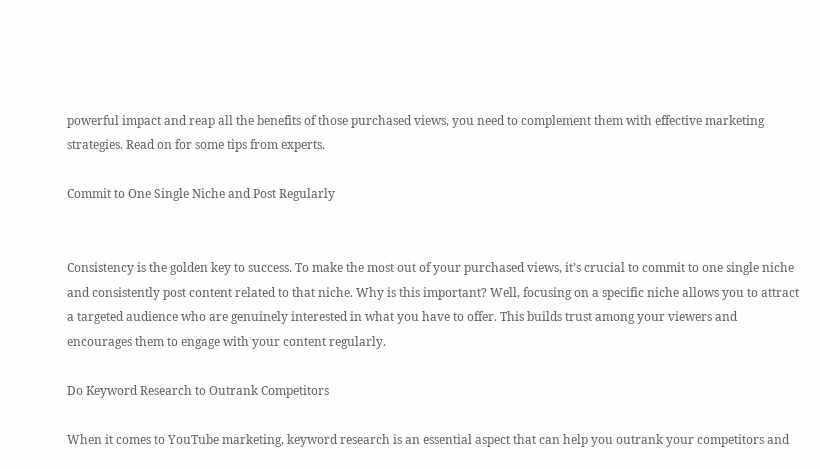powerful impact and reap all the benefits of those purchased views, you need to complement them with effective marketing strategies. Read on for some tips from experts.

Commit to One Single Niche and Post Regularly


Consistency is the golden key to success. To make the most out of your purchased views, it’s crucial to commit to one single niche and consistently post content related to that niche. Why is this important? Well, focusing on a specific niche allows you to attract a targeted audience who are genuinely interested in what you have to offer. This builds trust among your viewers and encourages them to engage with your content regularly.

Do Keyword Research to Outrank Competitors

When it comes to YouTube marketing, keyword research is an essential aspect that can help you outrank your competitors and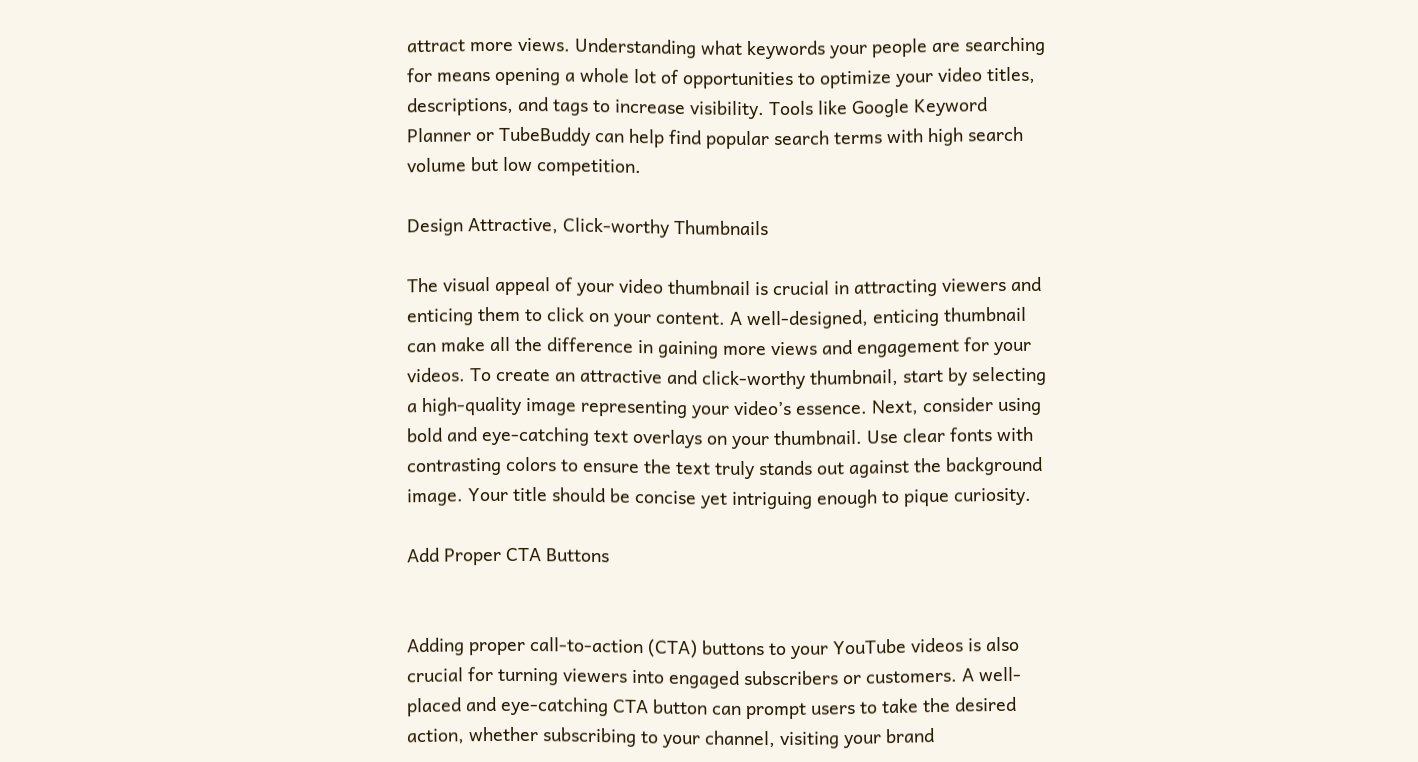attract more views. Understanding what keywords your people are searching for means opening a whole lot of opportunities to optimize your video titles, descriptions, and tags to increase visibility. Tools like Google Keyword Planner or TubeBuddy can help find popular search terms with high search volume but low competition.

Design Attractive, Click-worthy Thumbnails

The visual appeal of your video thumbnail is crucial in attracting viewers and enticing them to click on your content. A well-designed, enticing thumbnail can make all the difference in gaining more views and engagement for your videos. To create an attractive and click-worthy thumbnail, start by selecting a high-quality image representing your video’s essence. Next, consider using bold and eye-catching text overlays on your thumbnail. Use clear fonts with contrasting colors to ensure the text truly stands out against the background image. Your title should be concise yet intriguing enough to pique curiosity.

Add Proper CTA Buttons


Adding proper call-to-action (CTA) buttons to your YouTube videos is also crucial for turning viewers into engaged subscribers or customers. A well-placed and eye-catching CTA button can prompt users to take the desired action, whether subscribing to your channel, visiting your brand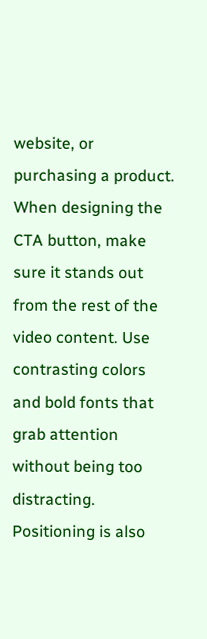website, or purchasing a product. When designing the CTA button, make sure it stands out from the rest of the video content. Use contrasting colors and bold fonts that grab attention without being too distracting. Positioning is also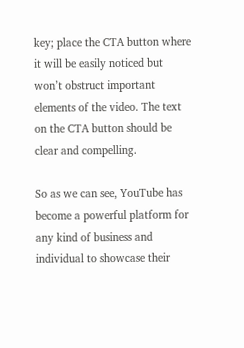key; place the CTA button where it will be easily noticed but won’t obstruct important elements of the video. The text on the CTA button should be clear and compelling.

So as we can see, YouTube has become a powerful platform for any kind of business and individual to showcase their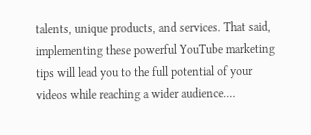talents, unique products, and services. That said, implementing these powerful YouTube marketing tips will lead you to the full potential of your videos while reaching a wider audience.…